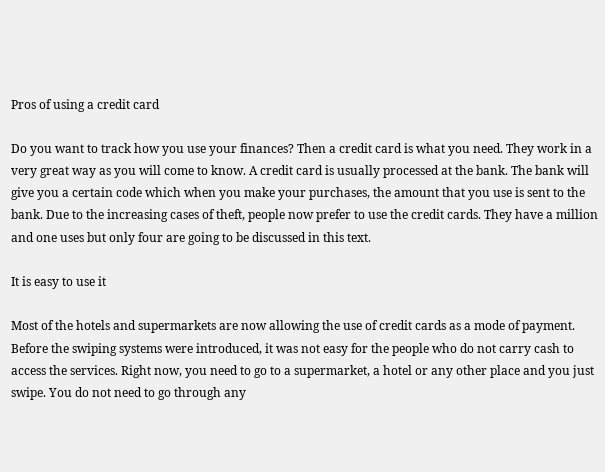Pros of using a credit card

Do you want to track how you use your finances? Then a credit card is what you need. They work in a very great way as you will come to know. A credit card is usually processed at the bank. The bank will give you a certain code which when you make your purchases, the amount that you use is sent to the bank. Due to the increasing cases of theft, people now prefer to use the credit cards. They have a million and one uses but only four are going to be discussed in this text.

It is easy to use it

Most of the hotels and supermarkets are now allowing the use of credit cards as a mode of payment. Before the swiping systems were introduced, it was not easy for the people who do not carry cash to access the services. Right now, you need to go to a supermarket, a hotel or any other place and you just swipe. You do not need to go through any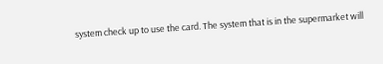system check up to use the card. The system that is in the supermarket will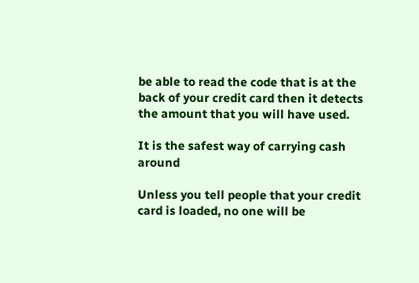be able to read the code that is at the back of your credit card then it detects the amount that you will have used.

It is the safest way of carrying cash around

Unless you tell people that your credit card is loaded, no one will be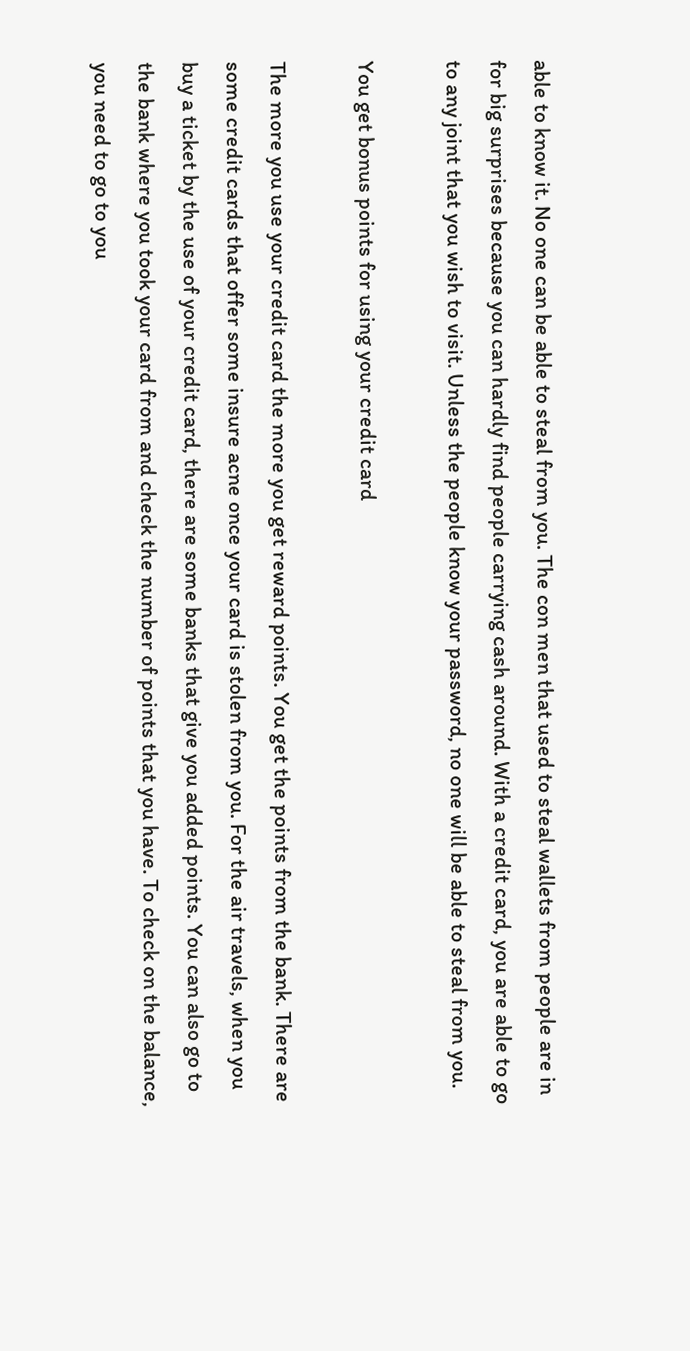able to know it. No one can be able to steal from you. The con men that used to steal wallets from people are in for big surprises because you can hardly find people carrying cash around. With a credit card, you are able to go to any joint that you wish to visit. Unless the people know your password, no one will be able to steal from you.

You get bonus points for using your credit card

The more you use your credit card the more you get reward points. You get the points from the bank. There are some credit cards that offer some insure acne once your card is stolen from you. For the air travels, when you buy a ticket by the use of your credit card, there are some banks that give you added points. You can also go to the bank where you took your card from and check the number of points that you have. To check on the balance, you need to go to you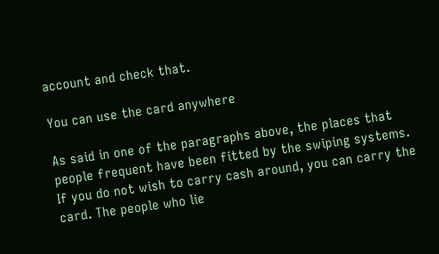account and check that.

You can use the card anywhere

As said in one of the paragraphs above, the places that people frequent have been fitted by the swiping systems. If you do not wish to carry cash around, you can carry the card. The people who lie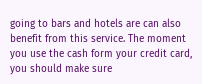going to bars and hotels are can also benefit from this service. The moment you use the cash form your credit card, you should make sure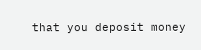that you deposit money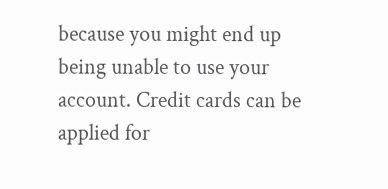because you might end up being unable to use your account. Credit cards can be applied for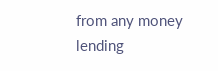from any money lending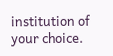institution of your choice.